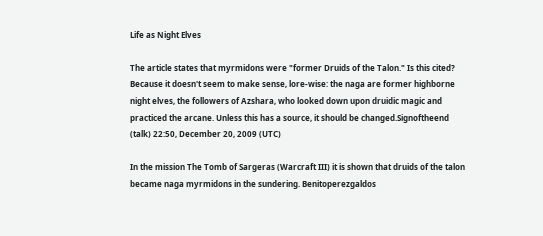Life as Night Elves

The article states that myrmidons were "former Druids of the Talon." Is this cited? Because it doesn't seem to make sense, lore-wise: the naga are former highborne night elves, the followers of Azshara, who looked down upon druidic magic and practiced the arcane. Unless this has a source, it should be changed.Signoftheend (talk) 22:50, December 20, 2009 (UTC)

In the mission The Tomb of Sargeras (Warcraft III) it is shown that druids of the talon became naga myrmidons in the sundering. Benitoperezgaldos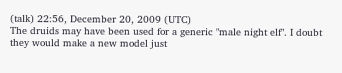(talk) 22:56, December 20, 2009 (UTC)
The druids may have been used for a generic "male night elf". I doubt they would make a new model just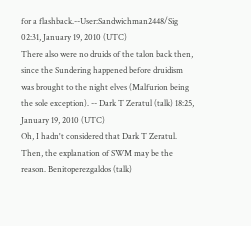for a flashback.--User:Sandwichman2448/Sig 02:31, January 19, 2010 (UTC)
There also were no druids of the talon back then, since the Sundering happened before druidism was brought to the night elves (Malfurion being the sole exception). -- Dark T Zeratul (talk) 18:25, January 19, 2010 (UTC)
Oh, I hadn't considered that Dark T Zeratul. Then, the explanation of SWM may be the reason. Benitoperezgaldos (talk)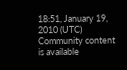18:51, January 19, 2010 (UTC)
Community content is available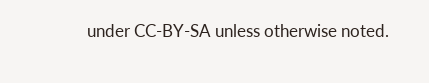under CC-BY-SA unless otherwise noted.